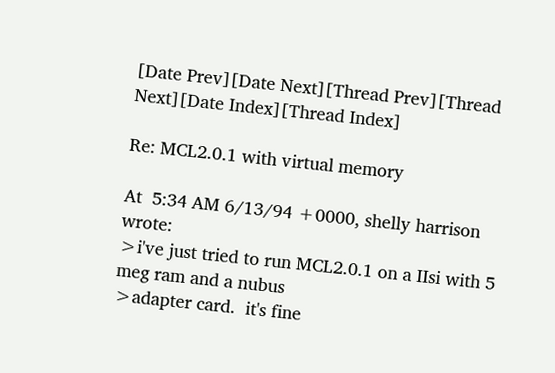[Date Prev][Date Next][Thread Prev][Thread Next][Date Index][Thread Index]

Re: MCL2.0.1 with virtual memory

At  5:34 AM 6/13/94 +0000, shelly harrison wrote:
>i've just tried to run MCL2.0.1 on a IIsi with 5 meg ram and a nubus
>adapter card.  it's fine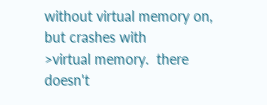without virtual memory on, but crashes with
>virtual memory.  there doesn't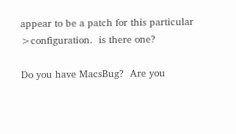appear to be a patch for this particular
>configuration.  is there one?

Do you have MacsBug?  Are you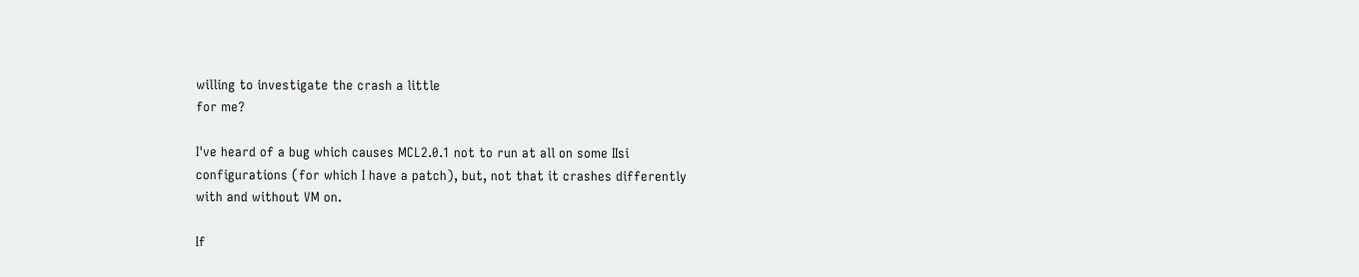willing to investigate the crash a little
for me?

I've heard of a bug which causes MCL2.0.1 not to run at all on some IIsi
configurations (for which I have a patch), but, not that it crashes differently
with and without VM on.

If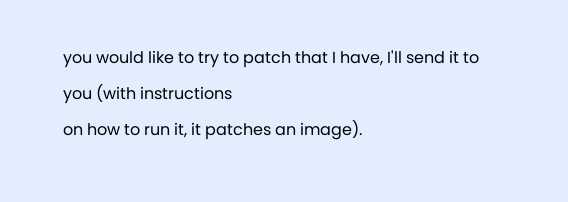you would like to try to patch that I have, I'll send it to you (with instructions
on how to run it, it patches an image).